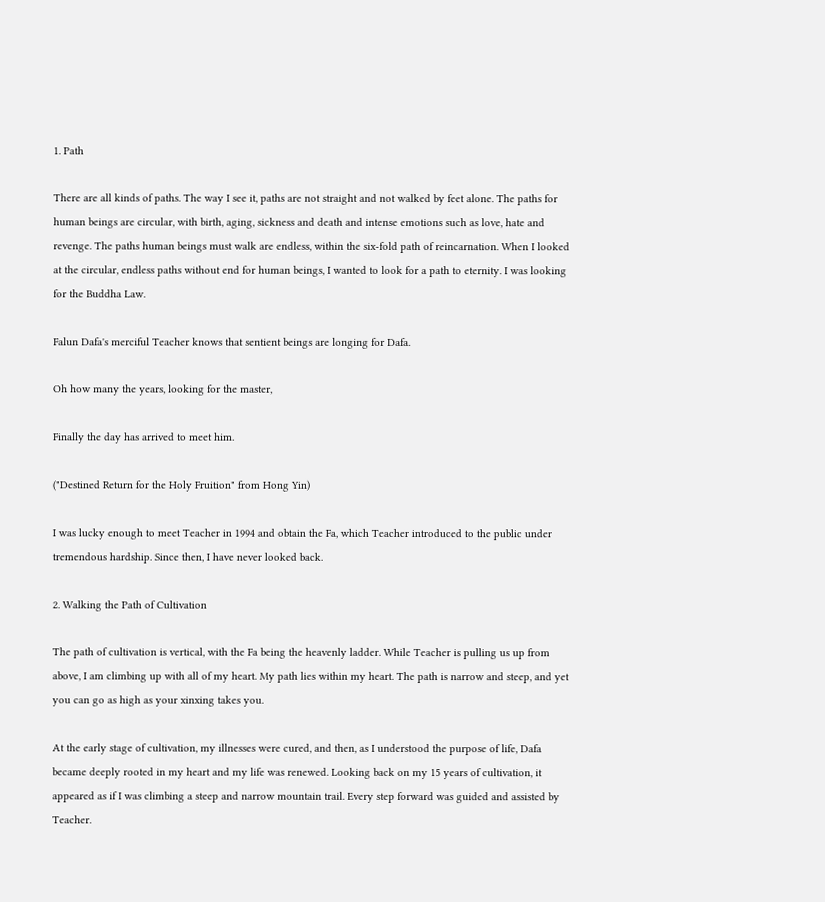1. Path

There are all kinds of paths. The way I see it, paths are not straight and not walked by feet alone. The paths for human beings are circular, with birth, aging, sickness and death and intense emotions such as love, hate and revenge. The paths human beings must walk are endless, within the six-fold path of reincarnation. When I looked at the circular, endless paths without end for human beings, I wanted to look for a path to eternity. I was looking for the Buddha Law.

Falun Dafa's merciful Teacher knows that sentient beings are longing for Dafa.

Oh how many the years, looking for the master,

Finally the day has arrived to meet him.

("Destined Return for the Holy Fruition" from Hong Yin)

I was lucky enough to meet Teacher in 1994 and obtain the Fa, which Teacher introduced to the public under tremendous hardship. Since then, I have never looked back.

2. Walking the Path of Cultivation

The path of cultivation is vertical, with the Fa being the heavenly ladder. While Teacher is pulling us up from above, I am climbing up with all of my heart. My path lies within my heart. The path is narrow and steep, and yet you can go as high as your xinxing takes you.

At the early stage of cultivation, my illnesses were cured, and then, as I understood the purpose of life, Dafa became deeply rooted in my heart and my life was renewed. Looking back on my 15 years of cultivation, it appeared as if I was climbing a steep and narrow mountain trail. Every step forward was guided and assisted by Teacher.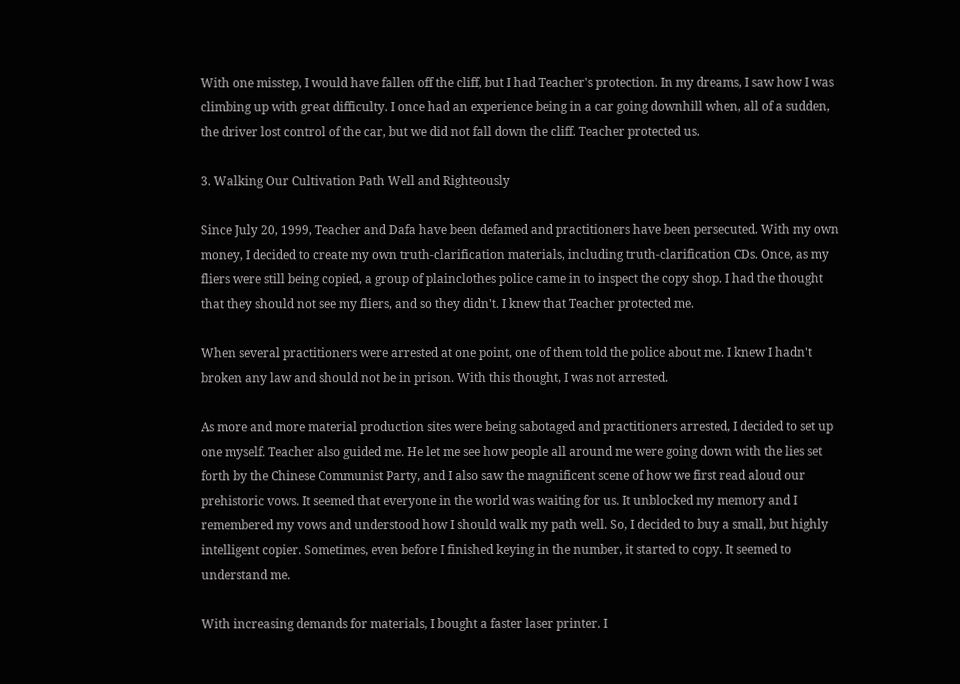With one misstep, I would have fallen off the cliff, but I had Teacher's protection. In my dreams, I saw how I was climbing up with great difficulty. I once had an experience being in a car going downhill when, all of a sudden, the driver lost control of the car, but we did not fall down the cliff. Teacher protected us.

3. Walking Our Cultivation Path Well and Righteously

Since July 20, 1999, Teacher and Dafa have been defamed and practitioners have been persecuted. With my own money, I decided to create my own truth-clarification materials, including truth-clarification CDs. Once, as my fliers were still being copied, a group of plainclothes police came in to inspect the copy shop. I had the thought that they should not see my fliers, and so they didn't. I knew that Teacher protected me.

When several practitioners were arrested at one point, one of them told the police about me. I knew I hadn't broken any law and should not be in prison. With this thought, I was not arrested.

As more and more material production sites were being sabotaged and practitioners arrested, I decided to set up one myself. Teacher also guided me. He let me see how people all around me were going down with the lies set forth by the Chinese Communist Party, and I also saw the magnificent scene of how we first read aloud our prehistoric vows. It seemed that everyone in the world was waiting for us. It unblocked my memory and I remembered my vows and understood how I should walk my path well. So, I decided to buy a small, but highly intelligent copier. Sometimes, even before I finished keying in the number, it started to copy. It seemed to understand me.

With increasing demands for materials, I bought a faster laser printer. I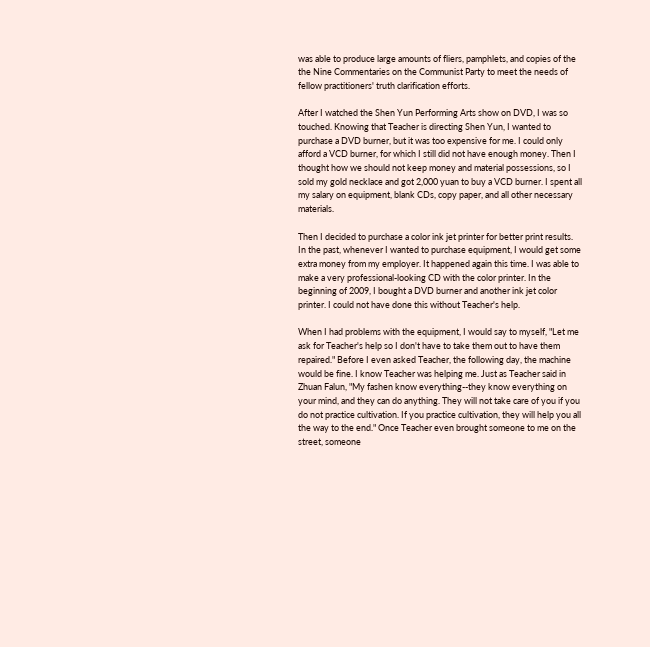was able to produce large amounts of fliers, pamphlets, and copies of the the Nine Commentaries on the Communist Party to meet the needs of fellow practitioners' truth clarification efforts.

After I watched the Shen Yun Performing Arts show on DVD, I was so touched. Knowing that Teacher is directing Shen Yun, I wanted to purchase a DVD burner, but it was too expensive for me. I could only afford a VCD burner, for which I still did not have enough money. Then I thought how we should not keep money and material possessions, so I sold my gold necklace and got 2,000 yuan to buy a VCD burner. I spent all my salary on equipment, blank CDs, copy paper, and all other necessary materials.

Then I decided to purchase a color ink jet printer for better print results. In the past, whenever I wanted to purchase equipment, I would get some extra money from my employer. It happened again this time. I was able to make a very professional-looking CD with the color printer. In the beginning of 2009, I bought a DVD burner and another ink jet color printer. I could not have done this without Teacher's help.

When I had problems with the equipment, I would say to myself, "Let me ask for Teacher's help so I don't have to take them out to have them repaired." Before I even asked Teacher, the following day, the machine would be fine. I know Teacher was helping me. Just as Teacher said in Zhuan Falun, "My fashen know everything--they know everything on your mind, and they can do anything. They will not take care of you if you do not practice cultivation. If you practice cultivation, they will help you all the way to the end." Once Teacher even brought someone to me on the street, someone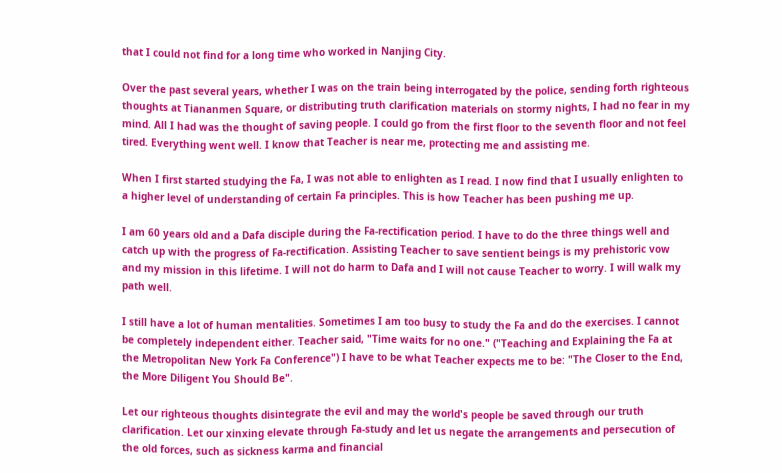that I could not find for a long time who worked in Nanjing City.

Over the past several years, whether I was on the train being interrogated by the police, sending forth righteous thoughts at Tiananmen Square, or distributing truth clarification materials on stormy nights, I had no fear in my mind. All I had was the thought of saving people. I could go from the first floor to the seventh floor and not feel tired. Everything went well. I know that Teacher is near me, protecting me and assisting me.

When I first started studying the Fa, I was not able to enlighten as I read. I now find that I usually enlighten to a higher level of understanding of certain Fa principles. This is how Teacher has been pushing me up.

I am 60 years old and a Dafa disciple during the Fa-rectification period. I have to do the three things well and catch up with the progress of Fa-rectification. Assisting Teacher to save sentient beings is my prehistoric vow and my mission in this lifetime. I will not do harm to Dafa and I will not cause Teacher to worry. I will walk my path well.

I still have a lot of human mentalities. Sometimes I am too busy to study the Fa and do the exercises. I cannot be completely independent either. Teacher said, "Time waits for no one." ("Teaching and Explaining the Fa at the Metropolitan New York Fa Conference") I have to be what Teacher expects me to be: "The Closer to the End, the More Diligent You Should Be".

Let our righteous thoughts disintegrate the evil and may the world's people be saved through our truth clarification. Let our xinxing elevate through Fa-study and let us negate the arrangements and persecution of the old forces, such as sickness karma and financial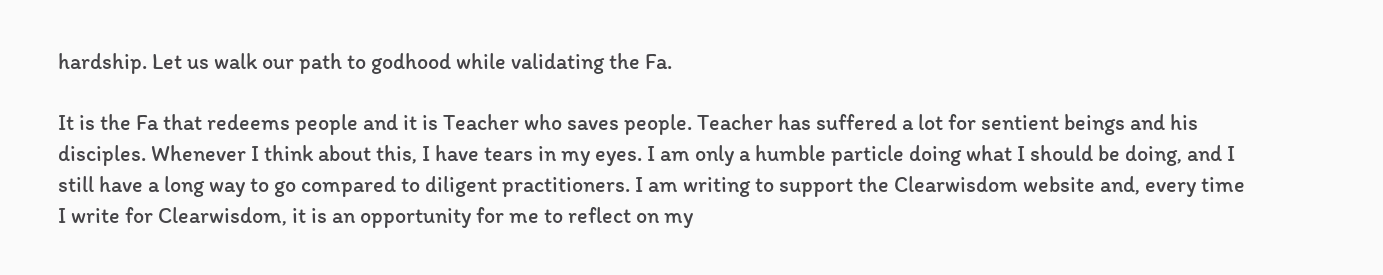hardship. Let us walk our path to godhood while validating the Fa.

It is the Fa that redeems people and it is Teacher who saves people. Teacher has suffered a lot for sentient beings and his disciples. Whenever I think about this, I have tears in my eyes. I am only a humble particle doing what I should be doing, and I still have a long way to go compared to diligent practitioners. I am writing to support the Clearwisdom website and, every time I write for Clearwisdom, it is an opportunity for me to reflect on my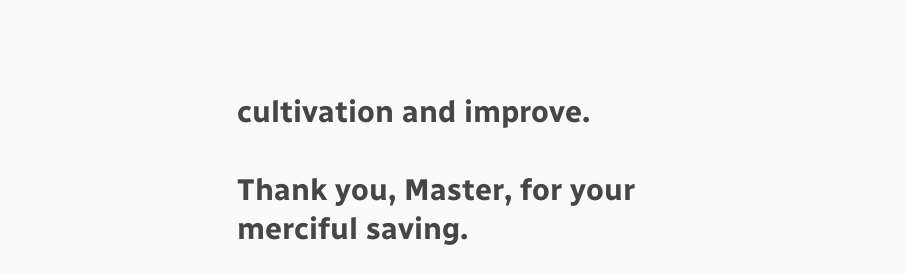cultivation and improve.

Thank you, Master, for your merciful saving.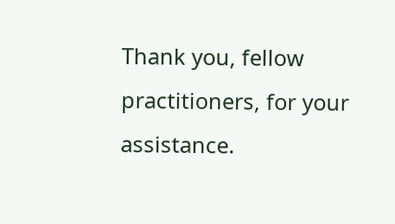Thank you, fellow practitioners, for your assistance.